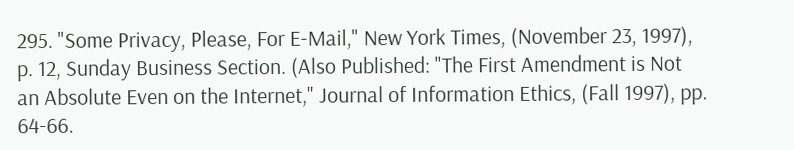295. "Some Privacy, Please, For E-Mail," New York Times, (November 23, 1997), p. 12, Sunday Business Section. (Also Published: "The First Amendment is Not an Absolute Even on the Internet," Journal of Information Ethics, (Fall 1997), pp. 64-66.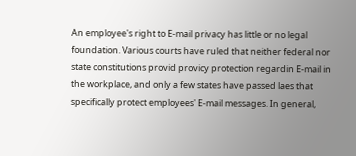An employee's right to E-mail privacy has little or no legal foundation. Various courts have ruled that neither federal nor state constitutions provid provicy protection regardin E-mail in the workplace, and only a few states have passed laes that specifically protect employees' E-mail messages. In general,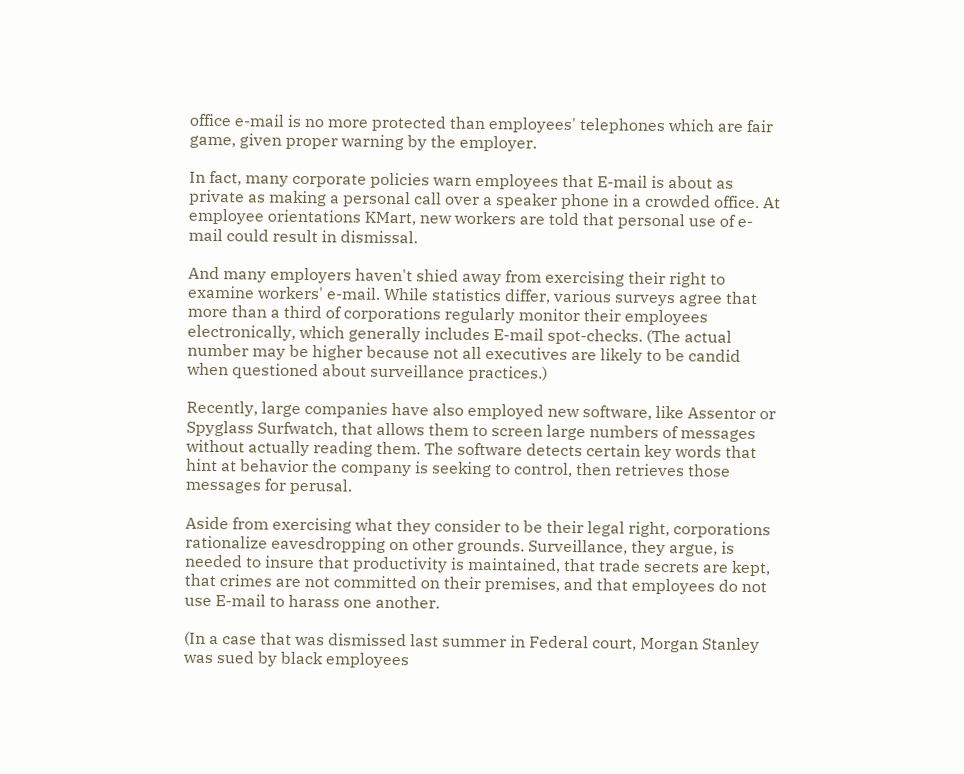office e-mail is no more protected than employees' telephones which are fair game, given proper warning by the employer.

In fact, many corporate policies warn employees that E-mail is about as private as making a personal call over a speaker phone in a crowded office. At employee orientations KMart, new workers are told that personal use of e-mail could result in dismissal.

And many employers haven't shied away from exercising their right to examine workers' e-mail. While statistics differ, various surveys agree that more than a third of corporations regularly monitor their employees electronically, which generally includes E-mail spot-checks. (The actual number may be higher because not all executives are likely to be candid when questioned about surveillance practices.)

Recently, large companies have also employed new software, like Assentor or Spyglass Surfwatch, that allows them to screen large numbers of messages without actually reading them. The software detects certain key words that hint at behavior the company is seeking to control, then retrieves those messages for perusal.

Aside from exercising what they consider to be their legal right, corporations rationalize eavesdropping on other grounds. Surveillance, they argue, is needed to insure that productivity is maintained, that trade secrets are kept, that crimes are not committed on their premises, and that employees do not use E-mail to harass one another.

(In a case that was dismissed last summer in Federal court, Morgan Stanley was sued by black employees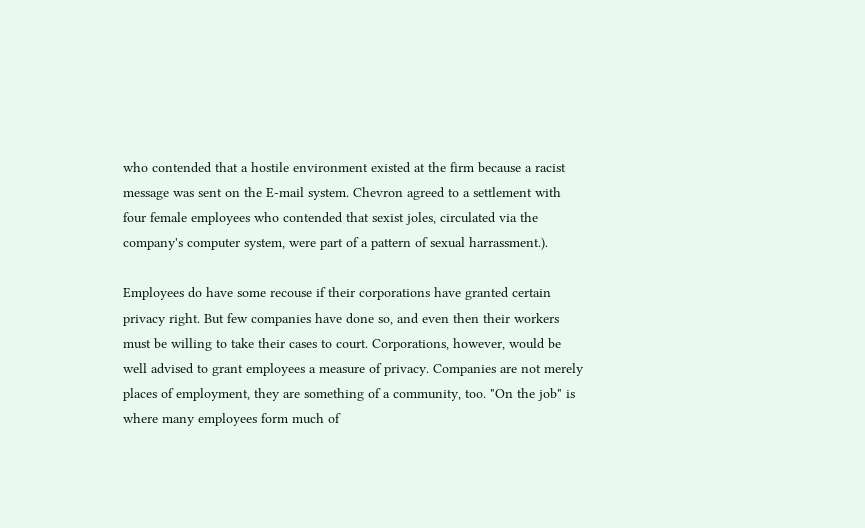who contended that a hostile environment existed at the firm because a racist message was sent on the E-mail system. Chevron agreed to a settlement with four female employees who contended that sexist joles, circulated via the company's computer system, were part of a pattern of sexual harrassment.).

Employees do have some recouse if their corporations have granted certain privacy right. But few companies have done so, and even then their workers must be willing to take their cases to court. Corporations, however, would be well advised to grant employees a measure of privacy. Companies are not merely places of employment, they are something of a community, too. "On the job" is where many employees form much of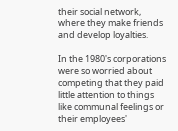their social network, where they make friends and develop loyalties.

In the 1980's corporations were so worried about competing that they paid little attention to things like communal feelings or their employees'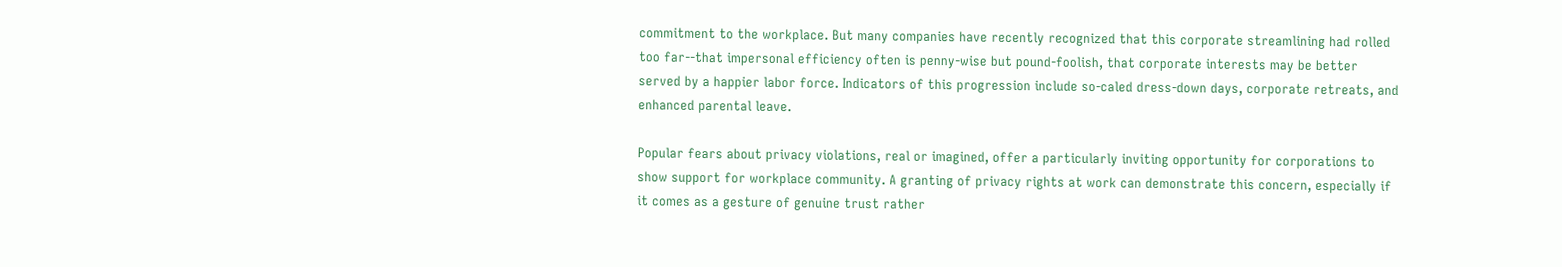commitment to the workplace. But many companies have recently recognized that this corporate streamlining had rolled too far--that impersonal efficiency often is penny-wise but pound-foolish, that corporate interests may be better served by a happier labor force. Indicators of this progression include so-caled dress-down days, corporate retreats, and enhanced parental leave.

Popular fears about privacy violations, real or imagined, offer a particularly inviting opportunity for corporations to show support for workplace community. A granting of privacy rights at work can demonstrate this concern, especially if it comes as a gesture of genuine trust rather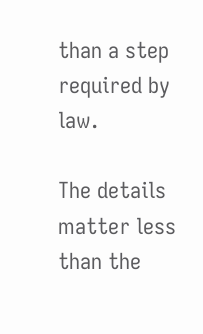than a step required by law.

The details matter less than the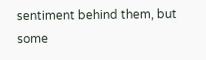sentiment behind them, but some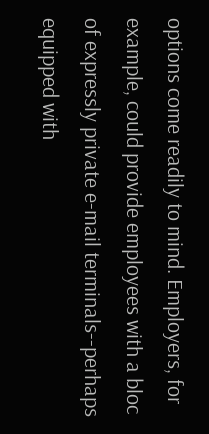options come readily to mind. Employers, for example, could provide employees with a bloc of expressly private e-mail terminals--perhaps equipped with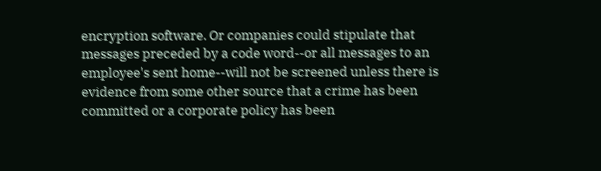encryption software. Or companies could stipulate that messages preceded by a code word--or all messages to an employee's sent home--will not be screened unless there is evidence from some other source that a crime has been committed or a corporate policy has been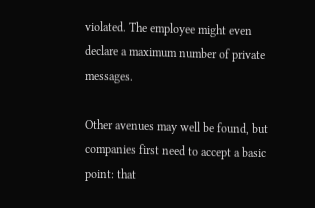violated. The employee might even declare a maximum number of private messages.

Other avenues may well be found, but companies first need to accept a basic point: that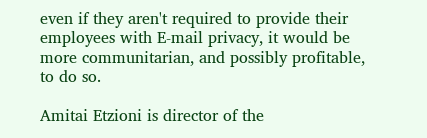even if they aren't required to provide their employees with E-mail privacy, it would be more communitarian, and possibly profitable, to do so.

Amitai Etzioni is director of the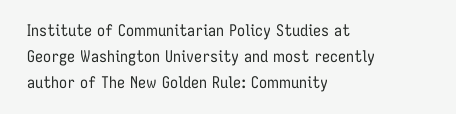Institute of Communitarian Policy Studies at George Washington University and most recently author of The New Golden Rule: Community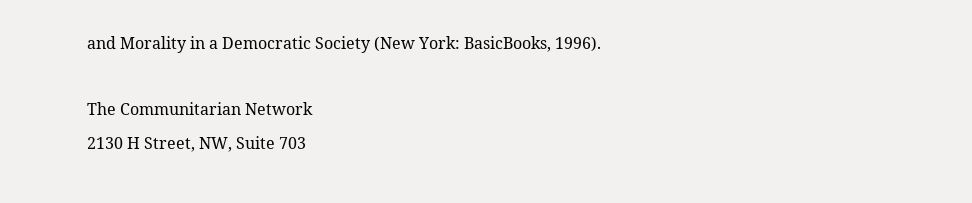and Morality in a Democratic Society (New York: BasicBooks, 1996).

The Communitarian Network
2130 H Street, NW, Suite 703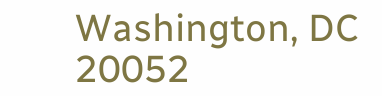Washington, DC 20052